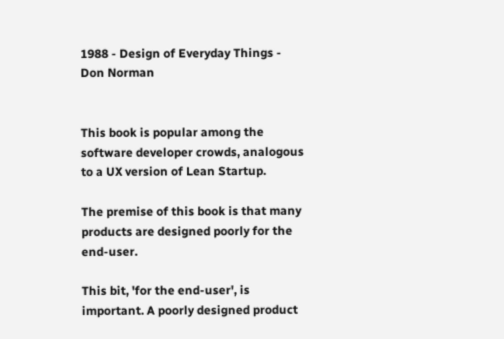1988 - Design of Everyday Things - Don Norman


This book is popular among the software developer crowds, analogous to a UX version of Lean Startup.

The premise of this book is that many products are designed poorly for the end-user.

This bit, 'for the end-user', is important. A poorly designed product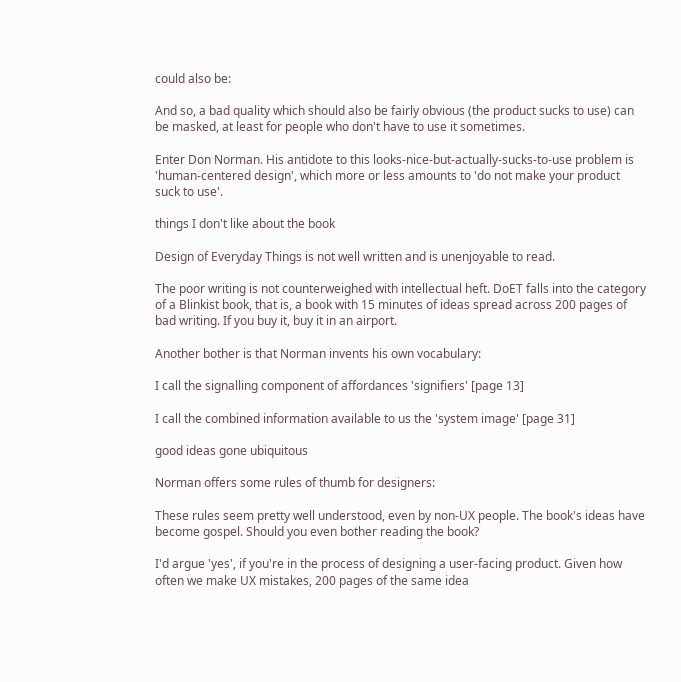could also be:

And so, a bad quality which should also be fairly obvious (the product sucks to use) can be masked, at least for people who don't have to use it sometimes.

Enter Don Norman. His antidote to this looks-nice-but-actually-sucks-to-use problem is 'human-centered design', which more or less amounts to 'do not make your product suck to use'.

things I don't like about the book

Design of Everyday Things is not well written and is unenjoyable to read.

The poor writing is not counterweighed with intellectual heft. DoET falls into the category of a Blinkist book, that is, a book with 15 minutes of ideas spread across 200 pages of bad writing. If you buy it, buy it in an airport.

Another bother is that Norman invents his own vocabulary:

I call the signalling component of affordances 'signifiers' [page 13]

I call the combined information available to us the 'system image' [page 31]

good ideas gone ubiquitous

Norman offers some rules of thumb for designers:

These rules seem pretty well understood, even by non-UX people. The book's ideas have become gospel. Should you even bother reading the book?

I'd argue 'yes', if you're in the process of designing a user-facing product. Given how often we make UX mistakes, 200 pages of the same idea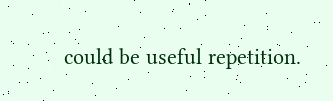could be useful repetition.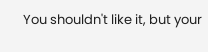You shouldn't like it, but your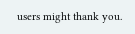users might thank you.